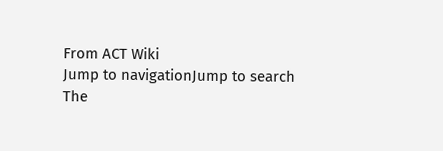From ACT Wiki
Jump to navigationJump to search
The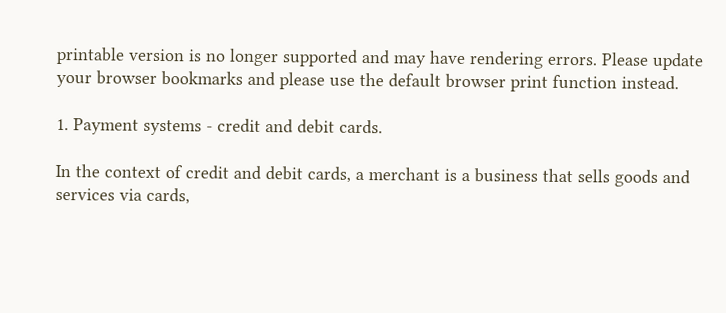printable version is no longer supported and may have rendering errors. Please update your browser bookmarks and please use the default browser print function instead.

1. Payment systems - credit and debit cards.

In the context of credit and debit cards, a merchant is a business that sells goods and services via cards,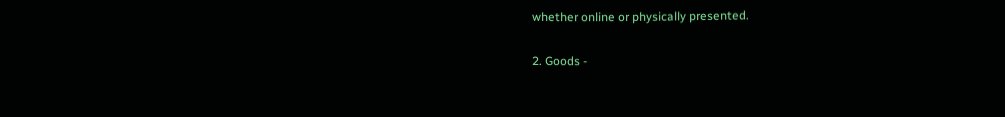whether online or physically presented.

2. Goods -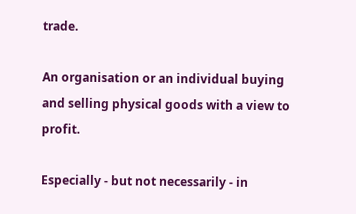trade.

An organisation or an individual buying and selling physical goods with a view to profit.

Especially - but not necessarily - in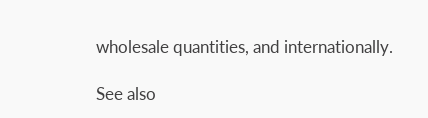wholesale quantities, and internationally.

See also